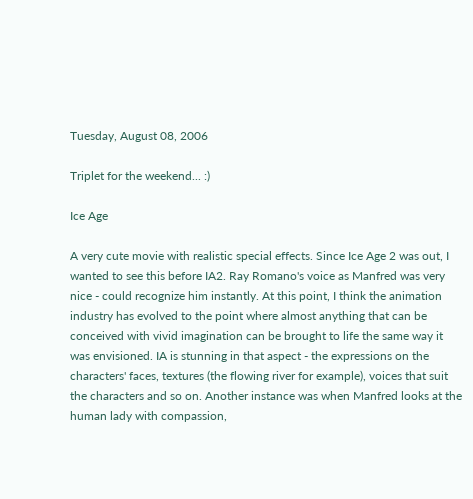Tuesday, August 08, 2006

Triplet for the weekend... :)

Ice Age

A very cute movie with realistic special effects. Since Ice Age 2 was out, I wanted to see this before IA2. Ray Romano's voice as Manfred was very nice - could recognize him instantly. At this point, I think the animation industry has evolved to the point where almost anything that can be conceived with vivid imagination can be brought to life the same way it was envisioned. IA is stunning in that aspect - the expressions on the characters' faces, textures (the flowing river for example), voices that suit the characters and so on. Another instance was when Manfred looks at the human lady with compassion,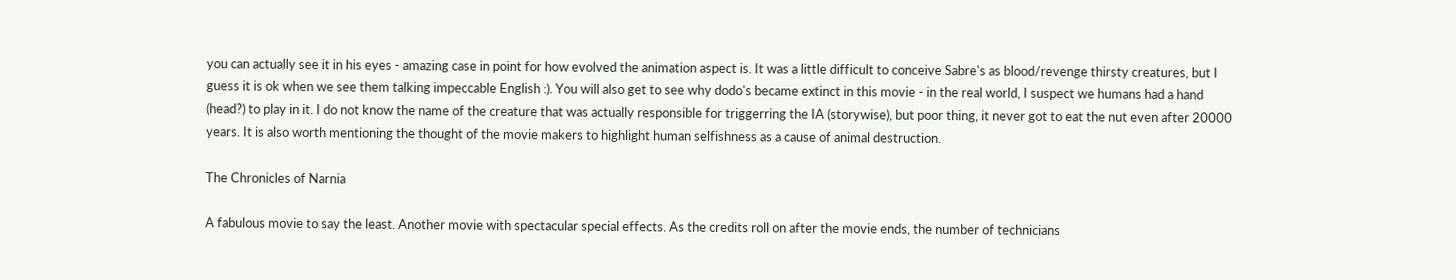you can actually see it in his eyes - amazing case in point for how evolved the animation aspect is. It was a little difficult to conceive Sabre's as blood/revenge thirsty creatures, but I guess it is ok when we see them talking impeccable English :). You will also get to see why dodo's became extinct in this movie - in the real world, I suspect we humans had a hand (head?) to play in it. I do not know the name of the creature that was actually responsible for triggerring the IA (storywise), but poor thing, it never got to eat the nut even after 20000 years. It is also worth mentioning the thought of the movie makers to highlight human selfishness as a cause of animal destruction.

The Chronicles of Narnia

A fabulous movie to say the least. Another movie with spectacular special effects. As the credits roll on after the movie ends, the number of technicians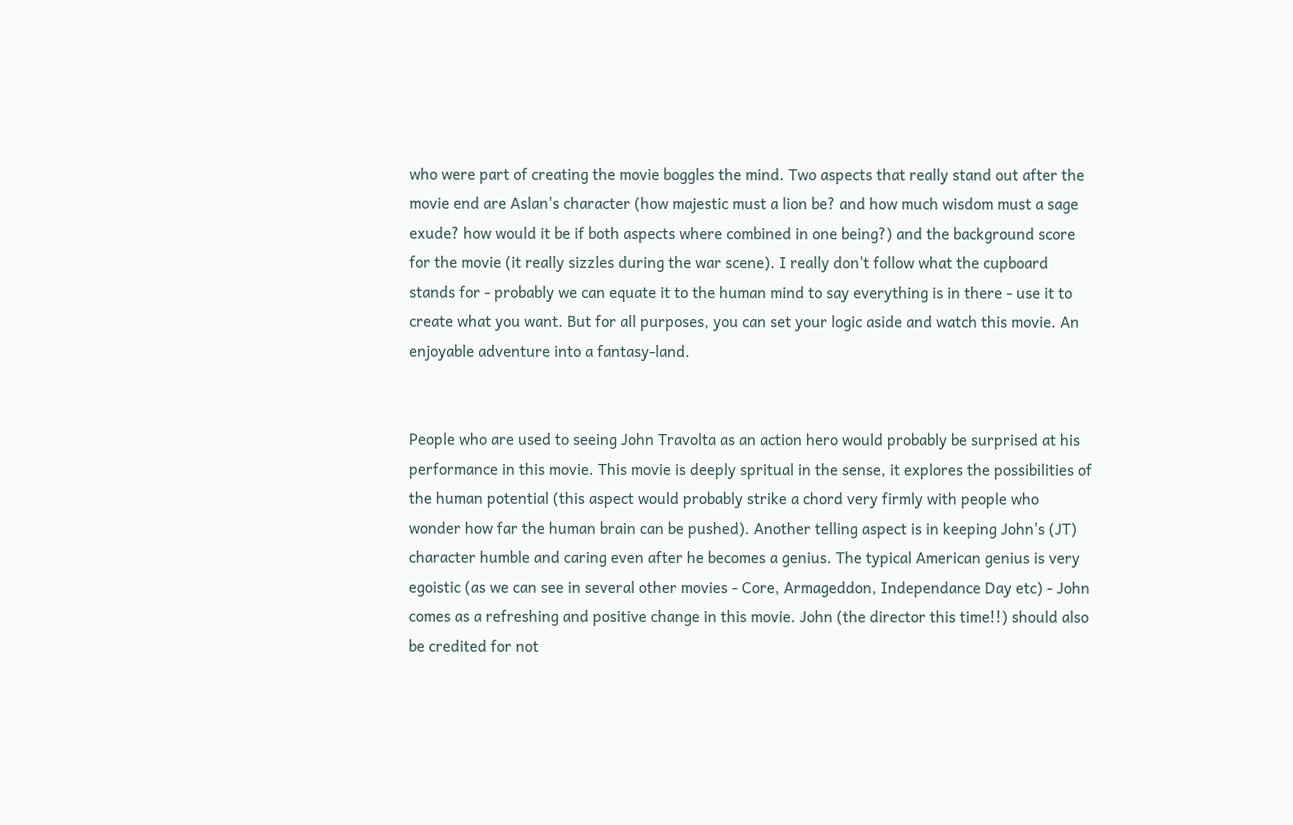who were part of creating the movie boggles the mind. Two aspects that really stand out after the movie end are Aslan's character (how majestic must a lion be? and how much wisdom must a sage exude? how would it be if both aspects where combined in one being?) and the background score for the movie (it really sizzles during the war scene). I really don't follow what the cupboard stands for - probably we can equate it to the human mind to say everything is in there - use it to create what you want. But for all purposes, you can set your logic aside and watch this movie. An enjoyable adventure into a fantasy-land.


People who are used to seeing John Travolta as an action hero would probably be surprised at his performance in this movie. This movie is deeply spritual in the sense, it explores the possibilities of the human potential (this aspect would probably strike a chord very firmly with people who wonder how far the human brain can be pushed). Another telling aspect is in keeping John's (JT) character humble and caring even after he becomes a genius. The typical American genius is very egoistic (as we can see in several other movies - Core, Armageddon, Independance Day etc) - John comes as a refreshing and positive change in this movie. John (the director this time!!) should also be credited for not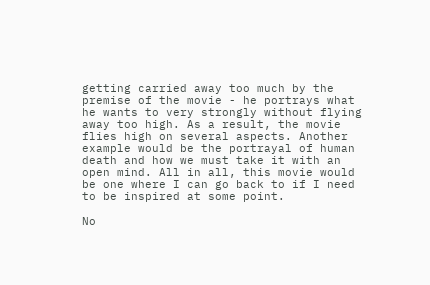getting carried away too much by the premise of the movie - he portrays what he wants to very strongly without flying away too high. As a result, the movie flies high on several aspects. Another example would be the portrayal of human death and how we must take it with an open mind. All in all, this movie would be one where I can go back to if I need to be inspired at some point.

No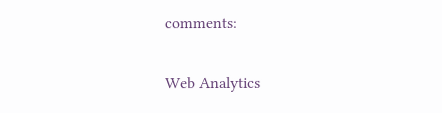comments:

Web Analytics